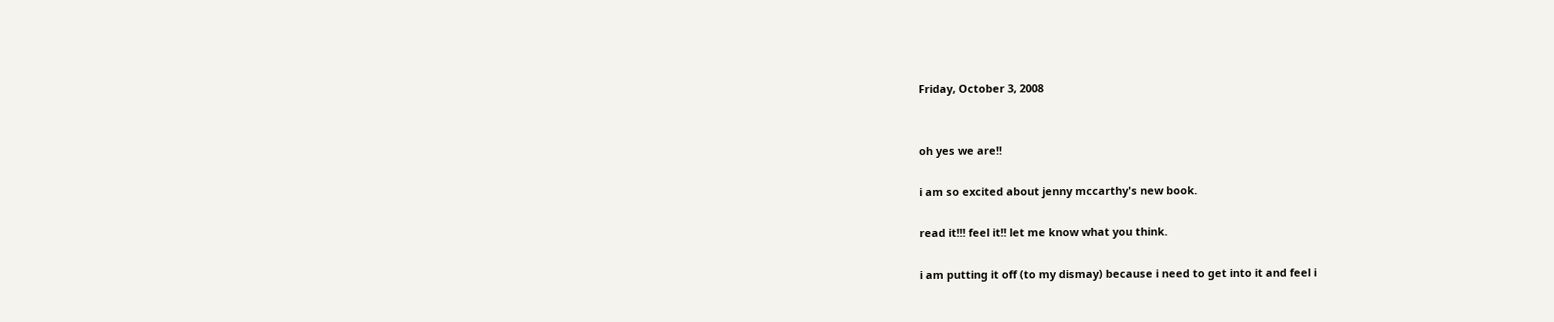Friday, October 3, 2008


oh yes we are!!

i am so excited about jenny mccarthy's new book.

read it!!! feel it!! let me know what you think.

i am putting it off (to my dismay) because i need to get into it and feel i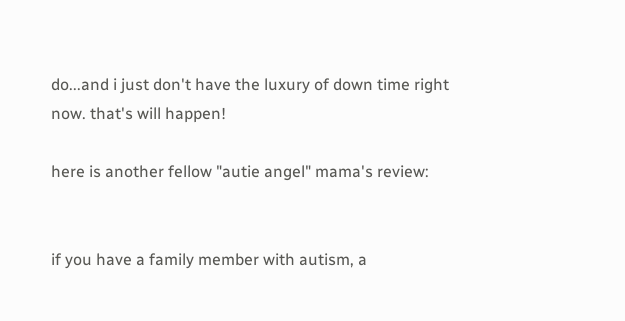do...and i just don't have the luxury of down time right now. that's will happen!

here is another fellow "autie angel" mama's review:


if you have a family member with autism, a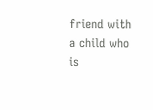friend with a child who is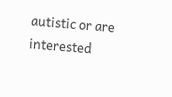autistic or are interested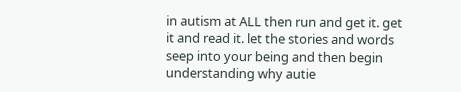in autism at ALL then run and get it. get it and read it. let the stories and words seep into your being and then begin understanding why autie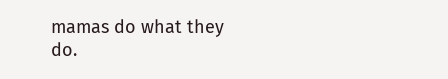mamas do what they do.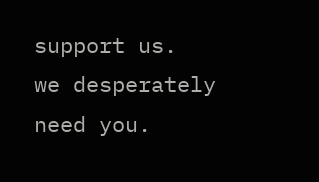support us.
we desperately need you.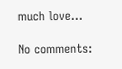much love...

No comments: